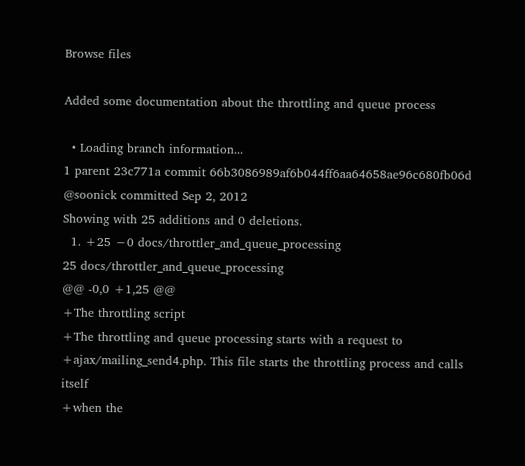Browse files

Added some documentation about the throttling and queue process

  • Loading branch information...
1 parent 23c771a commit 66b3086989af6b044ff6aa64658ae96c680fb06d @soonick committed Sep 2, 2012
Showing with 25 additions and 0 deletions.
  1. +25 −0 docs/throttler_and_queue_processing
25 docs/throttler_and_queue_processing
@@ -0,0 +1,25 @@
+The throttling script
+The throttling and queue processing starts with a request to
+ajax/mailing_send4.php. This file starts the throttling process and calls itself
+when the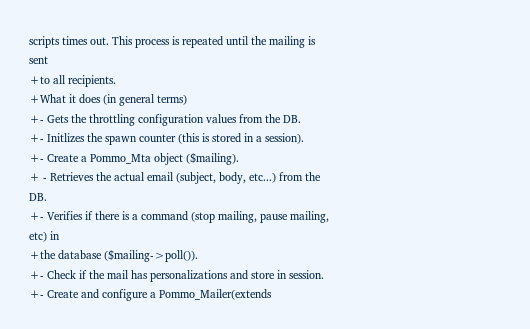scripts times out. This process is repeated until the mailing is sent
+to all recipients.
+What it does (in general terms)
+- Gets the throttling configuration values from the DB.
+- Initlizes the spawn counter (this is stored in a session).
+- Create a Pommo_Mta object ($mailing).
+ - Retrieves the actual email (subject, body, etc...) from the DB.
+- Verifies if there is a command (stop mailing, pause mailing, etc) in
+the database ($mailing->poll()).
+- Check if the mail has personalizations and store in session.
+- Create and configure a Pommo_Mailer(extends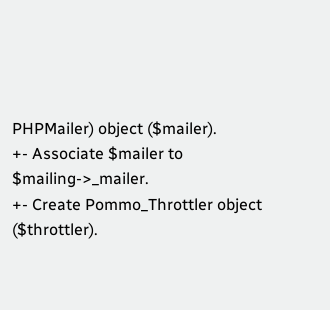PHPMailer) object ($mailer).
+- Associate $mailer to $mailing->_mailer.
+- Create Pommo_Throttler object ($throttler).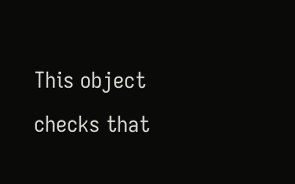This object checks that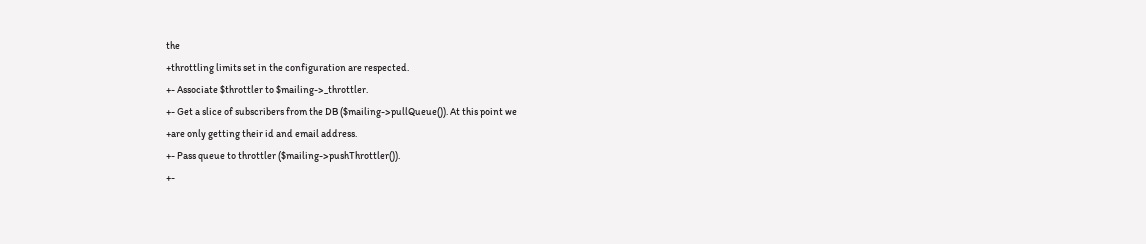the
+throttling limits set in the configuration are respected.
+- Associate $throttler to $mailing->_throttler.
+- Get a slice of subscribers from the DB ($mailing->pullQueue()). At this point we
+are only getting their id and email address.
+- Pass queue to throttler ($mailing->pushThrottler()).
+-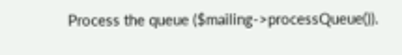Process the queue ($mailing->processQueue()).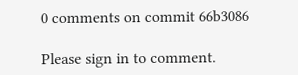0 comments on commit 66b3086

Please sign in to comment.